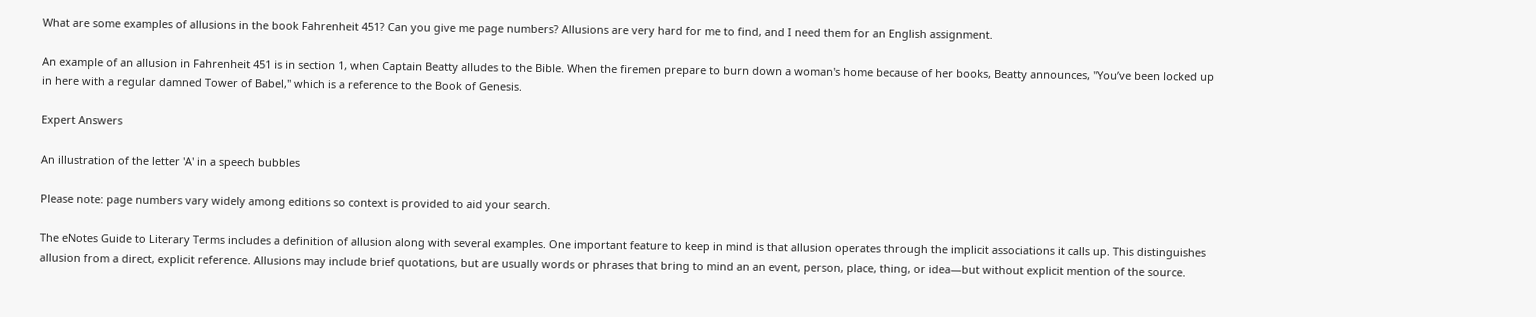What are some examples of allusions in the book Fahrenheit 451? Can you give me page numbers? Allusions are very hard for me to find, and I need them for an English assignment.

An example of an allusion in Fahrenheit 451 is in section 1, when Captain Beatty alludes to the Bible. When the firemen prepare to burn down a woman's home because of her books, Beatty announces, "You’ve been locked up in here with a regular damned Tower of Babel," which is a reference to the Book of Genesis.

Expert Answers

An illustration of the letter 'A' in a speech bubbles

Please note: page numbers vary widely among editions so context is provided to aid your search.

The eNotes Guide to Literary Terms includes a definition of allusion along with several examples. One important feature to keep in mind is that allusion operates through the implicit associations it calls up. This distinguishes allusion from a direct, explicit reference. Allusions may include brief quotations, but are usually words or phrases that bring to mind an an event, person, place, thing, or idea—but without explicit mention of the source.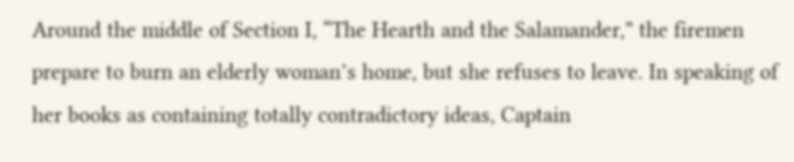Around the middle of Section I, “The Hearth and the Salamander,” the firemen prepare to burn an elderly woman’s home, but she refuses to leave. In speaking of her books as containing totally contradictory ideas, Captain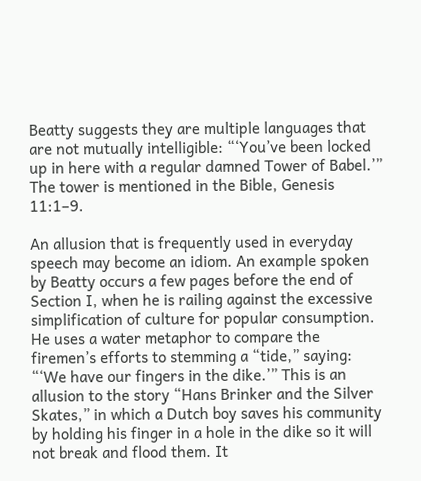Beatty suggests they are multiple languages that are not mutually intelligible: “‘You’ve been locked up in here with a regular damned Tower of Babel.’” The tower is mentioned in the Bible, Genesis 11:1–9.

An allusion that is frequently used in everyday speech may become an idiom. An example spoken by Beatty occurs a few pages before the end of Section I, when he is railing against the excessive simplification of culture for popular consumption. He uses a water metaphor to compare the firemen’s efforts to stemming a “tide,” saying: “‘We have our fingers in the dike.’” This is an allusion to the story “Hans Brinker and the Silver Skates,” in which a Dutch boy saves his community by holding his finger in a hole in the dike so it will not break and flood them. It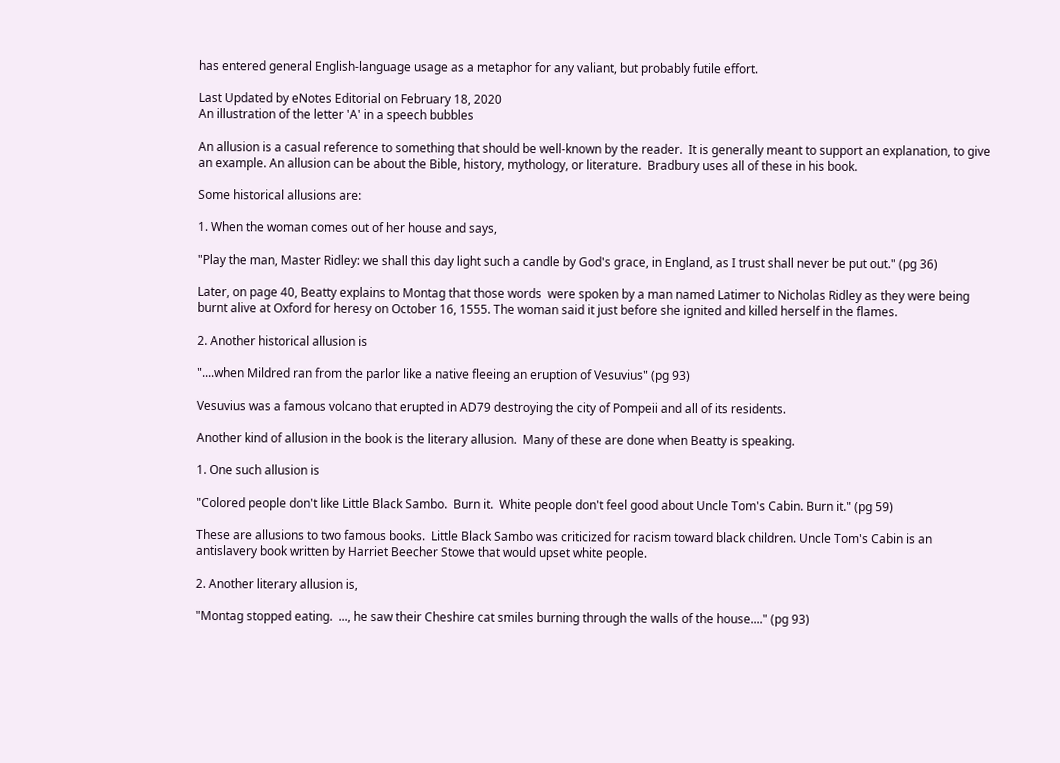has entered general English-language usage as a metaphor for any valiant, but probably futile effort.

Last Updated by eNotes Editorial on February 18, 2020
An illustration of the letter 'A' in a speech bubbles

An allusion is a casual reference to something that should be well-known by the reader.  It is generally meant to support an explanation, to give an example. An allusion can be about the Bible, history, mythology, or literature.  Bradbury uses all of these in his book.

Some historical allusions are:

1. When the woman comes out of her house and says,

"Play the man, Master Ridley: we shall this day light such a candle by God's grace, in England, as I trust shall never be put out." (pg 36)

Later, on page 40, Beatty explains to Montag that those words  were spoken by a man named Latimer to Nicholas Ridley as they were being burnt alive at Oxford for heresy on October 16, 1555. The woman said it just before she ignited and killed herself in the flames.

2. Another historical allusion is

"....when Mildred ran from the parlor like a native fleeing an eruption of Vesuvius" (pg 93)

Vesuvius was a famous volcano that erupted in AD79 destroying the city of Pompeii and all of its residents.

Another kind of allusion in the book is the literary allusion.  Many of these are done when Beatty is speaking.

1. One such allusion is

"Colored people don't like Little Black Sambo.  Burn it.  White people don't feel good about Uncle Tom's Cabin. Burn it." (pg 59)

These are allusions to two famous books.  Little Black Sambo was criticized for racism toward black children. Uncle Tom's Cabin is an antislavery book written by Harriet Beecher Stowe that would upset white people.

2. Another literary allusion is,

"Montag stopped eating.  ..., he saw their Cheshire cat smiles burning through the walls of the house...." (pg 93)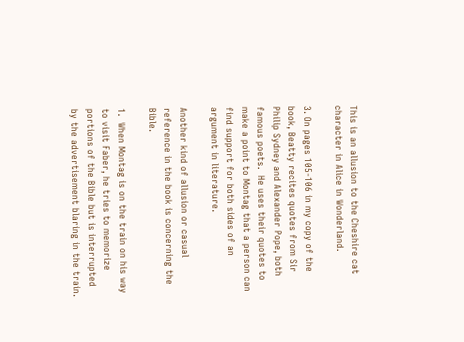This is an allusion to the Cheshire cat character in Alice in Wonderland.

3. On pages 105-106 in my copy of the book, Beatty recites quotes from Sir Philip Sydney and Alexander Pope, both famous poets.  He uses their quotes to make a point to Montag that a person can find support for both sides of an argument in literature.

Another kind of allusion or casual reference in the book is concerning the Bible.

1.  When Montag is on the train on his way to visit Faber, he tries to memorize portions of the Bible but is interrupted by the advertisement blaring in the train.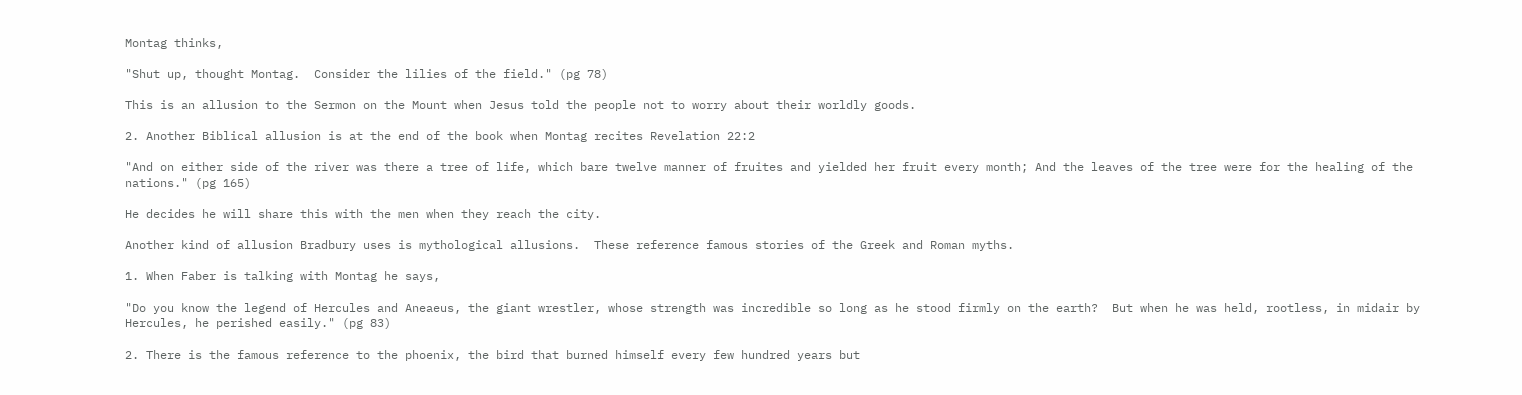Montag thinks,

"Shut up, thought Montag.  Consider the lilies of the field." (pg 78)

This is an allusion to the Sermon on the Mount when Jesus told the people not to worry about their worldly goods.

2. Another Biblical allusion is at the end of the book when Montag recites Revelation 22:2

"And on either side of the river was there a tree of life, which bare twelve manner of fruites and yielded her fruit every month; And the leaves of the tree were for the healing of the nations." (pg 165)

He decides he will share this with the men when they reach the city.

Another kind of allusion Bradbury uses is mythological allusions.  These reference famous stories of the Greek and Roman myths.

1. When Faber is talking with Montag he says,

"Do you know the legend of Hercules and Aneaeus, the giant wrestler, whose strength was incredible so long as he stood firmly on the earth?  But when he was held, rootless, in midair by Hercules, he perished easily." (pg 83)

2. There is the famous reference to the phoenix, the bird that burned himself every few hundred years but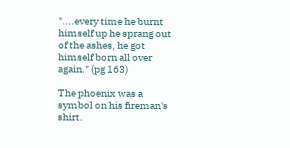"....every time he burnt himself up he sprang out of the ashes, he got himself born all over again." (pg 163)

The phoenix was a symbol on his fireman's shirt.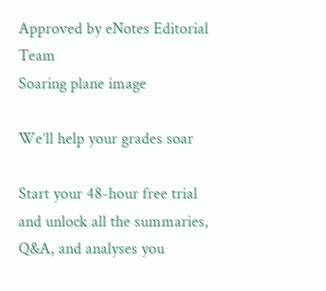Approved by eNotes Editorial Team
Soaring plane image

We’ll help your grades soar

Start your 48-hour free trial and unlock all the summaries, Q&A, and analyses you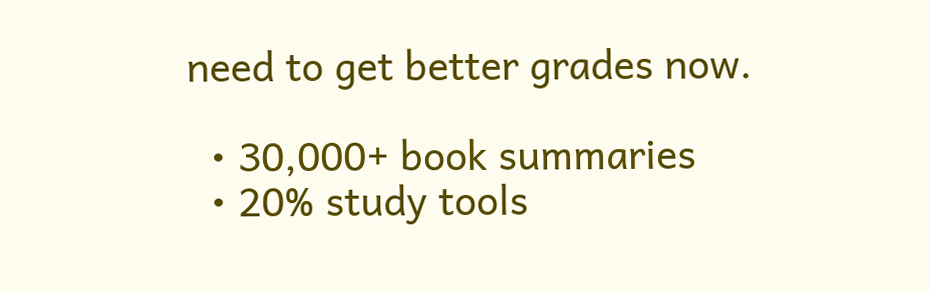need to get better grades now.

  • 30,000+ book summaries
  • 20% study tools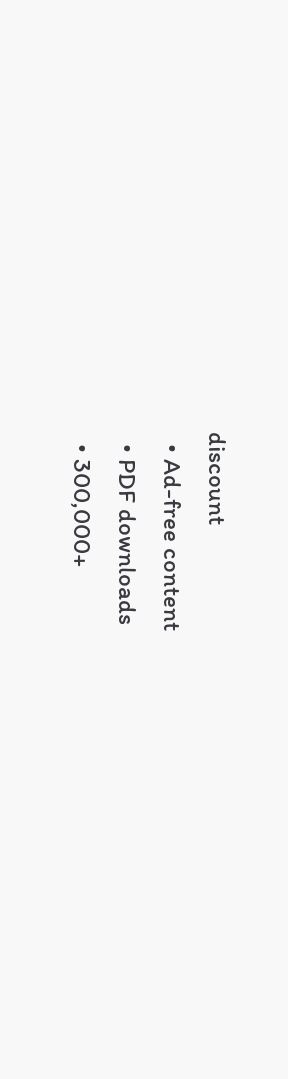discount
  • Ad-free content
  • PDF downloads
  • 300,000+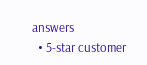answers
  • 5-star customer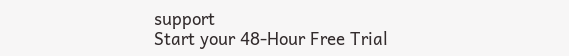support
Start your 48-Hour Free Trial